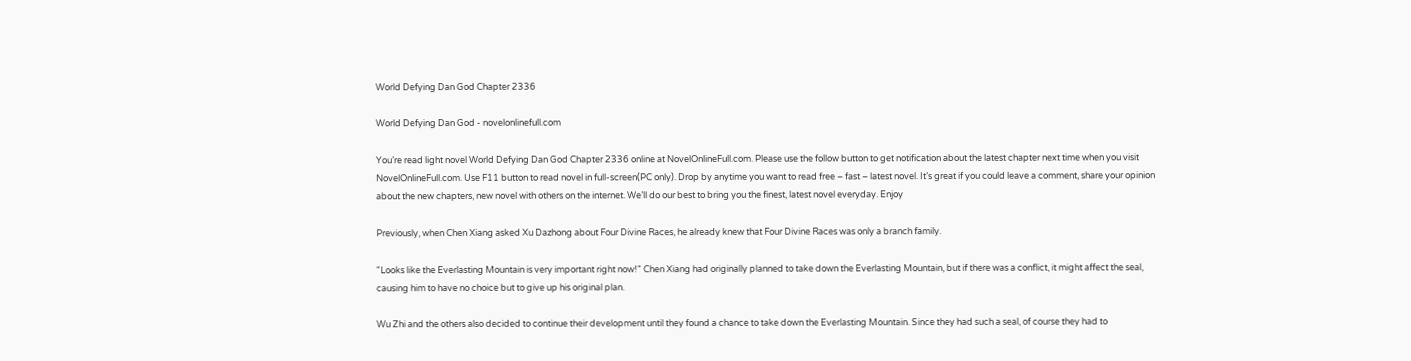World Defying Dan God Chapter 2336

World Defying Dan God - novelonlinefull.com

You’re read light novel World Defying Dan God Chapter 2336 online at NovelOnlineFull.com. Please use the follow button to get notification about the latest chapter next time when you visit NovelOnlineFull.com. Use F11 button to read novel in full-screen(PC only). Drop by anytime you want to read free – fast – latest novel. It’s great if you could leave a comment, share your opinion about the new chapters, new novel with others on the internet. We’ll do our best to bring you the finest, latest novel everyday. Enjoy

Previously, when Chen Xiang asked Xu Dazhong about Four Divine Races, he already knew that Four Divine Races was only a branch family.

"Looks like the Everlasting Mountain is very important right now!" Chen Xiang had originally planned to take down the Everlasting Mountain, but if there was a conflict, it might affect the seal, causing him to have no choice but to give up his original plan.

Wu Zhi and the others also decided to continue their development until they found a chance to take down the Everlasting Mountain. Since they had such a seal, of course they had to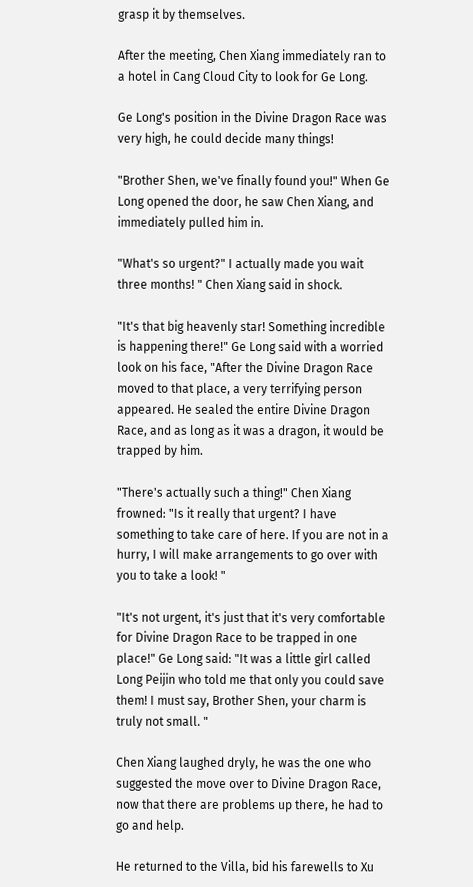grasp it by themselves.

After the meeting, Chen Xiang immediately ran to a hotel in Cang Cloud City to look for Ge Long.

Ge Long's position in the Divine Dragon Race was very high, he could decide many things!

"Brother Shen, we've finally found you!" When Ge Long opened the door, he saw Chen Xiang, and immediately pulled him in.

"What's so urgent?" I actually made you wait three months! " Chen Xiang said in shock.

"It's that big heavenly star! Something incredible is happening there!" Ge Long said with a worried look on his face, "After the Divine Dragon Race moved to that place, a very terrifying person appeared. He sealed the entire Divine Dragon Race, and as long as it was a dragon, it would be trapped by him.

"There's actually such a thing!" Chen Xiang frowned: "Is it really that urgent? I have something to take care of here. If you are not in a hurry, I will make arrangements to go over with you to take a look! "

"It's not urgent, it's just that it's very comfortable for Divine Dragon Race to be trapped in one place!" Ge Long said: "It was a little girl called Long Peijin who told me that only you could save them! I must say, Brother Shen, your charm is truly not small. "

Chen Xiang laughed dryly, he was the one who suggested the move over to Divine Dragon Race, now that there are problems up there, he had to go and help.

He returned to the Villa, bid his farewells to Xu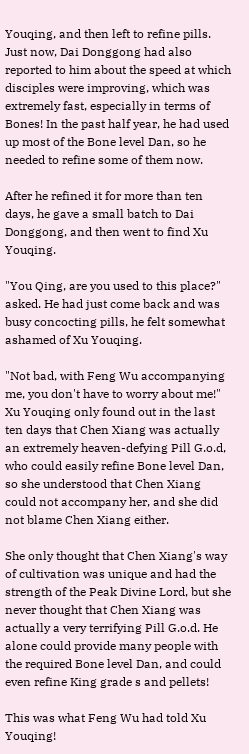Youqing, and then left to refine pills. Just now, Dai Donggong had also reported to him about the speed at which disciples were improving, which was extremely fast, especially in terms of Bones! In the past half year, he had used up most of the Bone level Dan, so he needed to refine some of them now.

After he refined it for more than ten days, he gave a small batch to Dai Donggong, and then went to find Xu Youqing.

"You Qing, are you used to this place?" asked. He had just come back and was busy concocting pills, he felt somewhat ashamed of Xu Youqing.

"Not bad, with Feng Wu accompanying me, you don't have to worry about me!" Xu Youqing only found out in the last ten days that Chen Xiang was actually an extremely heaven-defying Pill G.o.d, who could easily refine Bone level Dan, so she understood that Chen Xiang could not accompany her, and she did not blame Chen Xiang either.

She only thought that Chen Xiang's way of cultivation was unique and had the strength of the Peak Divine Lord, but she never thought that Chen Xiang was actually a very terrifying Pill G.o.d. He alone could provide many people with the required Bone level Dan, and could even refine King grade s and pellets!

This was what Feng Wu had told Xu Youqing!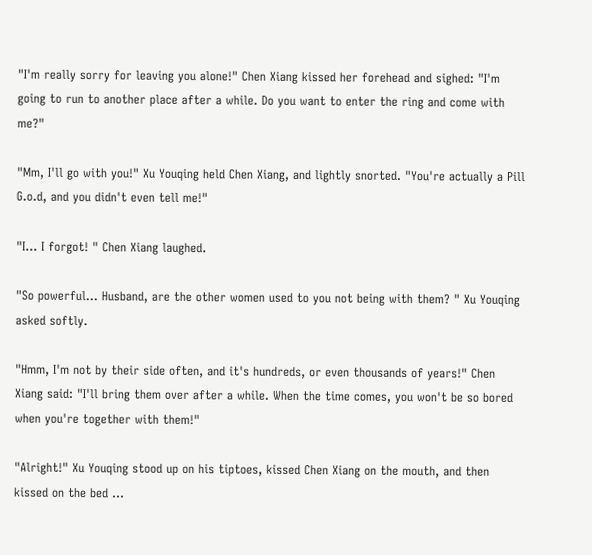"I'm really sorry for leaving you alone!" Chen Xiang kissed her forehead and sighed: "I'm going to run to another place after a while. Do you want to enter the ring and come with me?"

"Mm, I'll go with you!" Xu Youqing held Chen Xiang, and lightly snorted. "You're actually a Pill G.o.d, and you didn't even tell me!"

"I... I forgot! " Chen Xiang laughed.

"So powerful... Husband, are the other women used to you not being with them? " Xu Youqing asked softly.

"Hmm, I'm not by their side often, and it's hundreds, or even thousands of years!" Chen Xiang said: "I'll bring them over after a while. When the time comes, you won't be so bored when you're together with them!"

"Alright!" Xu Youqing stood up on his tiptoes, kissed Chen Xiang on the mouth, and then kissed on the bed …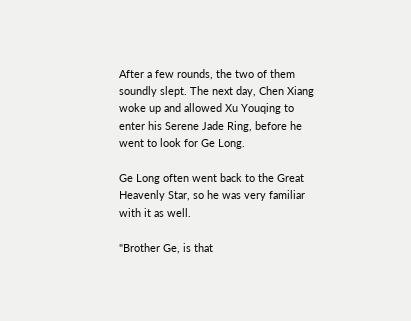After a few rounds, the two of them soundly slept. The next day, Chen Xiang woke up and allowed Xu Youqing to enter his Serene Jade Ring, before he went to look for Ge Long.

Ge Long often went back to the Great Heavenly Star, so he was very familiar with it as well.

"Brother Ge, is that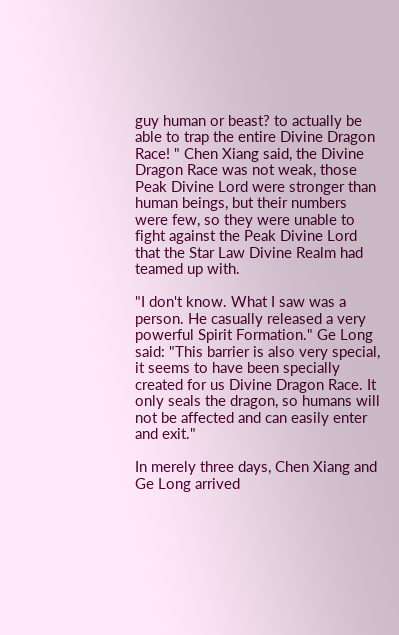guy human or beast? to actually be able to trap the entire Divine Dragon Race! " Chen Xiang said, the Divine Dragon Race was not weak, those Peak Divine Lord were stronger than human beings, but their numbers were few, so they were unable to fight against the Peak Divine Lord that the Star Law Divine Realm had teamed up with.

"I don't know. What I saw was a person. He casually released a very powerful Spirit Formation." Ge Long said: "This barrier is also very special, it seems to have been specially created for us Divine Dragon Race. It only seals the dragon, so humans will not be affected and can easily enter and exit."

In merely three days, Chen Xiang and Ge Long arrived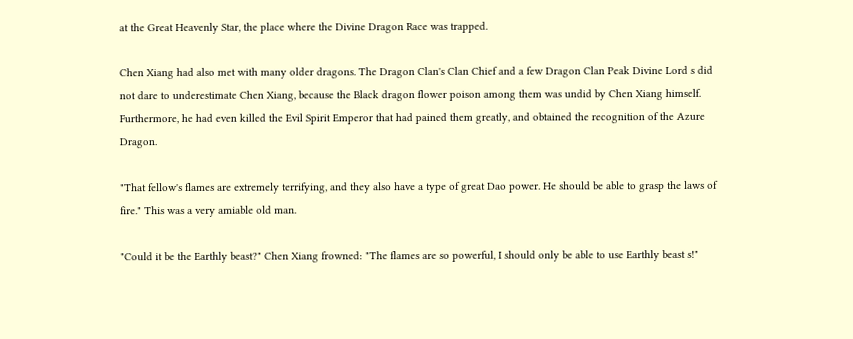at the Great Heavenly Star, the place where the Divine Dragon Race was trapped.

Chen Xiang had also met with many older dragons. The Dragon Clan's Clan Chief and a few Dragon Clan Peak Divine Lord s did not dare to underestimate Chen Xiang, because the Black dragon flower poison among them was undid by Chen Xiang himself. Furthermore, he had even killed the Evil Spirit Emperor that had pained them greatly, and obtained the recognition of the Azure Dragon.

"That fellow's flames are extremely terrifying, and they also have a type of great Dao power. He should be able to grasp the laws of fire." This was a very amiable old man.

"Could it be the Earthly beast?" Chen Xiang frowned: "The flames are so powerful, I should only be able to use Earthly beast s!"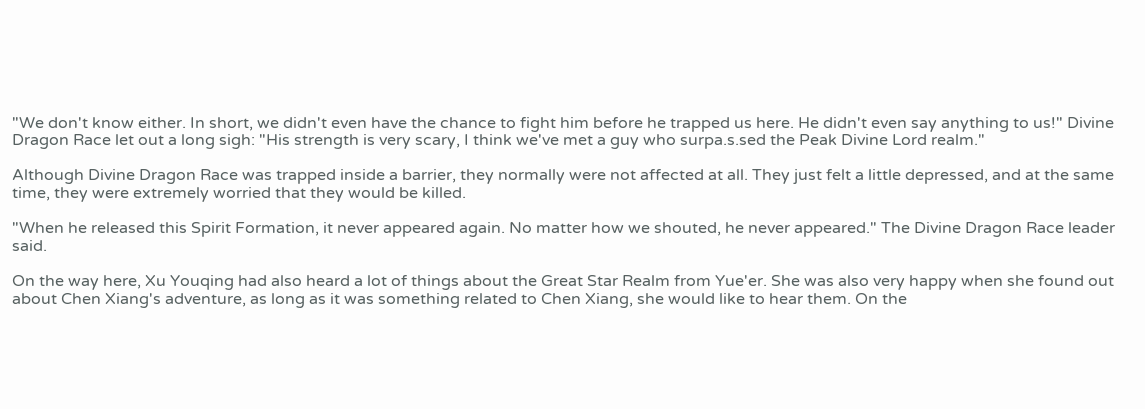"We don't know either. In short, we didn't even have the chance to fight him before he trapped us here. He didn't even say anything to us!" Divine Dragon Race let out a long sigh: "His strength is very scary, I think we've met a guy who surpa.s.sed the Peak Divine Lord realm."

Although Divine Dragon Race was trapped inside a barrier, they normally were not affected at all. They just felt a little depressed, and at the same time, they were extremely worried that they would be killed.

"When he released this Spirit Formation, it never appeared again. No matter how we shouted, he never appeared." The Divine Dragon Race leader said.

On the way here, Xu Youqing had also heard a lot of things about the Great Star Realm from Yue'er. She was also very happy when she found out about Chen Xiang's adventure, as long as it was something related to Chen Xiang, she would like to hear them. On the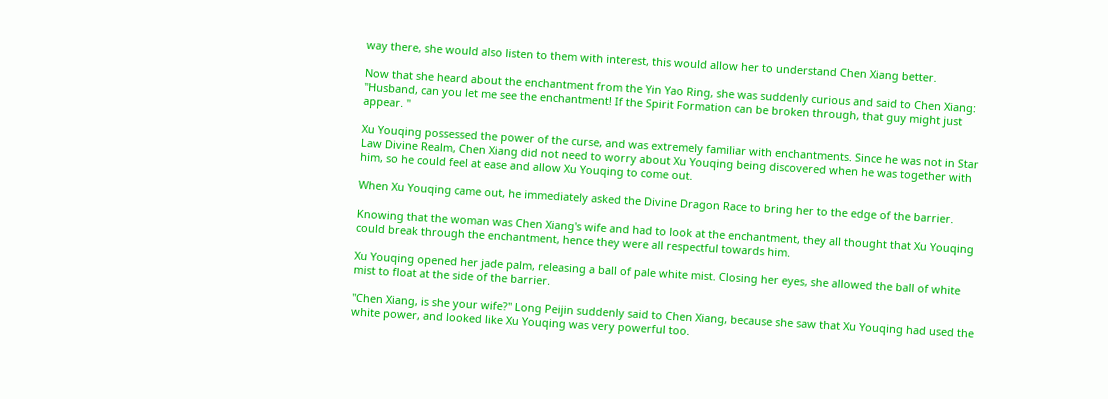way there, she would also listen to them with interest, this would allow her to understand Chen Xiang better.

Now that she heard about the enchantment from the Yin Yao Ring, she was suddenly curious and said to Chen Xiang: "Husband, can you let me see the enchantment! If the Spirit Formation can be broken through, that guy might just appear. "

Xu Youqing possessed the power of the curse, and was extremely familiar with enchantments. Since he was not in Star Law Divine Realm, Chen Xiang did not need to worry about Xu Youqing being discovered when he was together with him, so he could feel at ease and allow Xu Youqing to come out.

When Xu Youqing came out, he immediately asked the Divine Dragon Race to bring her to the edge of the barrier.

Knowing that the woman was Chen Xiang's wife and had to look at the enchantment, they all thought that Xu Youqing could break through the enchantment, hence they were all respectful towards him.

Xu Youqing opened her jade palm, releasing a ball of pale white mist. Closing her eyes, she allowed the ball of white mist to float at the side of the barrier.

"Chen Xiang, is she your wife?" Long Peijin suddenly said to Chen Xiang, because she saw that Xu Youqing had used the white power, and looked like Xu Youqing was very powerful too.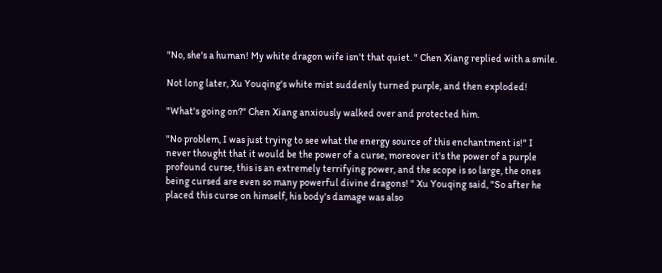"No, she's a human! My white dragon wife isn't that quiet. " Chen Xiang replied with a smile.

Not long later, Xu Youqing's white mist suddenly turned purple, and then exploded!

"What's going on?" Chen Xiang anxiously walked over and protected him.

"No problem, I was just trying to see what the energy source of this enchantment is!" I never thought that it would be the power of a curse, moreover it's the power of a purple profound curse, this is an extremely terrifying power, and the scope is so large, the ones being cursed are even so many powerful divine dragons! " Xu Youqing said, "So after he placed this curse on himself, his body's damage was also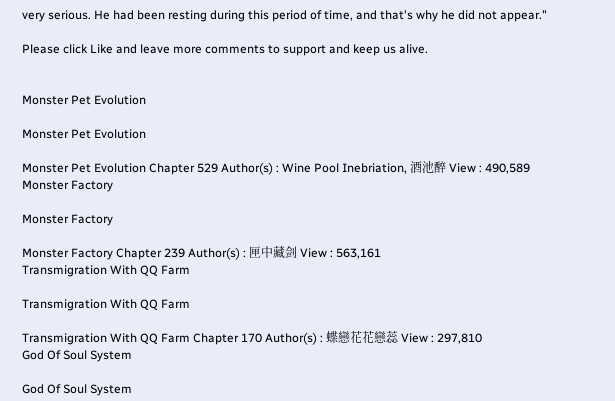very serious. He had been resting during this period of time, and that's why he did not appear."

Please click Like and leave more comments to support and keep us alive.


Monster Pet Evolution

Monster Pet Evolution

Monster Pet Evolution Chapter 529 Author(s) : Wine Pool Inebriation, 酒池醉 View : 490,589
Monster Factory

Monster Factory

Monster Factory Chapter 239 Author(s) : 匣中藏剑 View : 563,161
Transmigration With QQ Farm

Transmigration With QQ Farm

Transmigration With QQ Farm Chapter 170 Author(s) : 蝶戀花花戀蕊 View : 297,810
God Of Soul System

God Of Soul System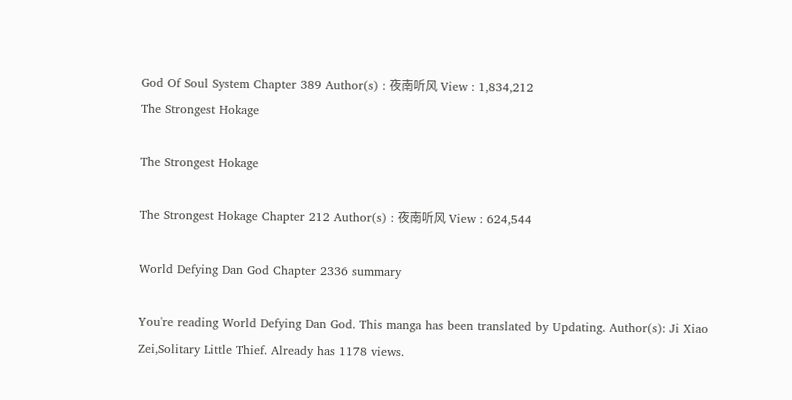God Of Soul System Chapter 389 Author(s) : 夜南听风 View : 1,834,212
The Strongest Hokage

The Strongest Hokage

The Strongest Hokage Chapter 212 Author(s) : 夜南听风 View : 624,544

World Defying Dan God Chapter 2336 summary

You're reading World Defying Dan God. This manga has been translated by Updating. Author(s): Ji Xiao Zei,Solitary Little Thief. Already has 1178 views.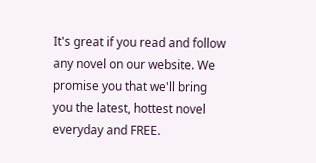It's great if you read and follow any novel on our website. We promise you that we'll bring you the latest, hottest novel everyday and FREE.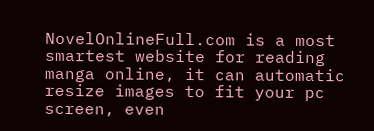NovelOnlineFull.com is a most smartest website for reading manga online, it can automatic resize images to fit your pc screen, even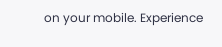on your mobile. Experience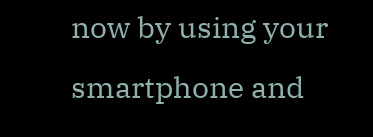now by using your smartphone and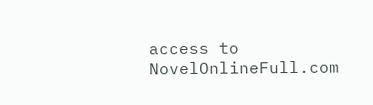access to NovelOnlineFull.com